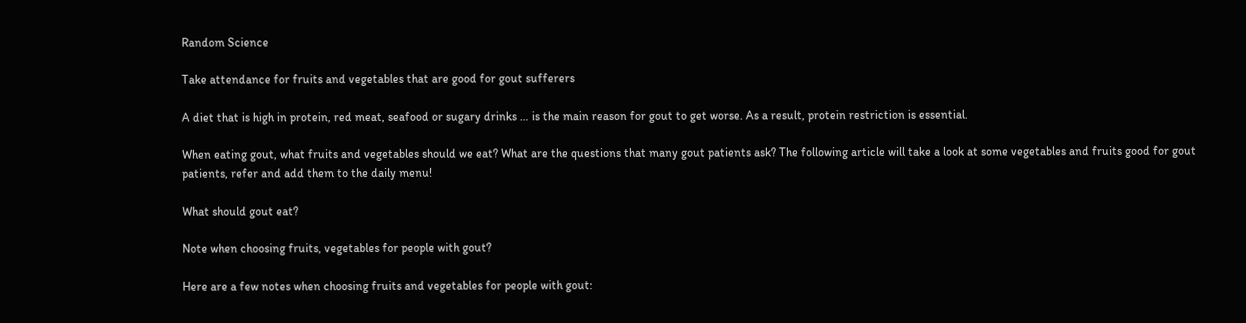Random Science

Take attendance for fruits and vegetables that are good for gout sufferers

A diet that is high in protein, red meat, seafood or sugary drinks … is the main reason for gout to get worse. As a result, protein restriction is essential.

When eating gout, what fruits and vegetables should we eat? What are the questions that many gout patients ask? The following article will take a look at some vegetables and fruits good for gout patients, refer and add them to the daily menu!

What should gout eat?

Note when choosing fruits, vegetables for people with gout?

Here are a few notes when choosing fruits and vegetables for people with gout: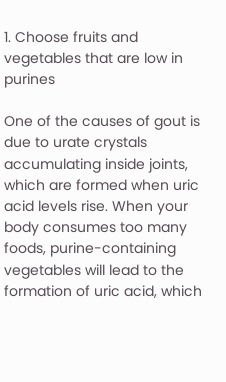1. Choose fruits and vegetables that are low in purines

One of the causes of gout is due to urate crystals accumulating inside joints, which are formed when uric acid levels rise. When your body consumes too many foods, purine-containing vegetables will lead to the formation of uric acid, which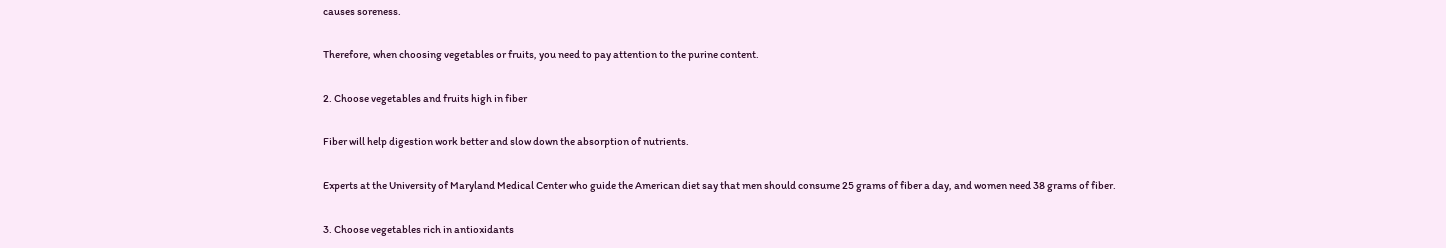causes soreness.

Therefore, when choosing vegetables or fruits, you need to pay attention to the purine content.

2. Choose vegetables and fruits high in fiber

Fiber will help digestion work better and slow down the absorption of nutrients.

Experts at the University of Maryland Medical Center who guide the American diet say that men should consume 25 grams of fiber a day, and women need 38 grams of fiber.

3. Choose vegetables rich in antioxidants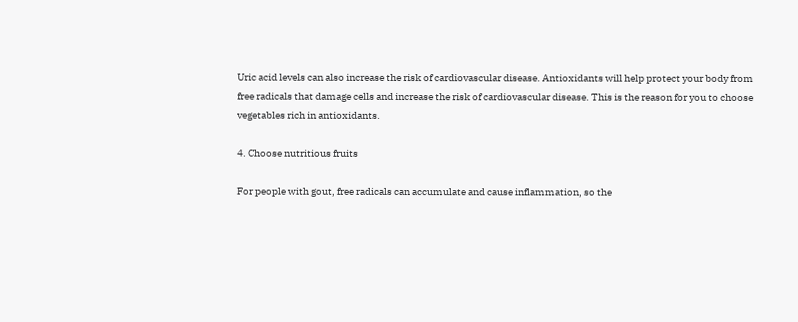Uric acid levels can also increase the risk of cardiovascular disease. Antioxidants will help protect your body from free radicals that damage cells and increase the risk of cardiovascular disease. This is the reason for you to choose vegetables rich in antioxidants.

4. Choose nutritious fruits

For people with gout, free radicals can accumulate and cause inflammation, so the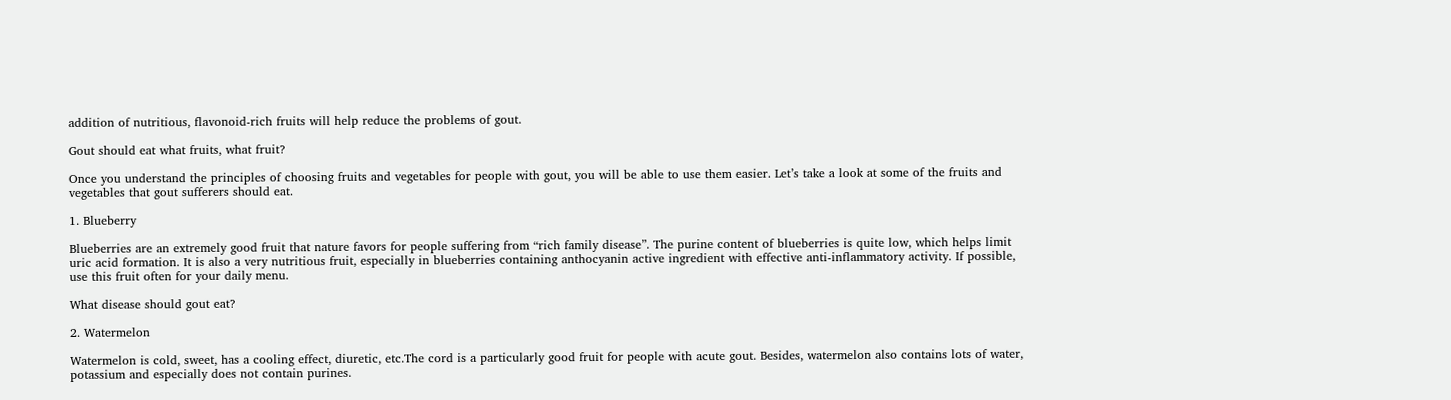addition of nutritious, flavonoid-rich fruits will help reduce the problems of gout.

Gout should eat what fruits, what fruit?

Once you understand the principles of choosing fruits and vegetables for people with gout, you will be able to use them easier. Let’s take a look at some of the fruits and vegetables that gout sufferers should eat.

1. Blueberry

Blueberries are an extremely good fruit that nature favors for people suffering from “rich family disease”. The purine content of blueberries is quite low, which helps limit uric acid formation. It is also a very nutritious fruit, especially in blueberries containing anthocyanin active ingredient with effective anti-inflammatory activity. If possible, use this fruit often for your daily menu.

What disease should gout eat?

2. Watermelon

Watermelon is cold, sweet, has a cooling effect, diuretic, etc.The cord is a particularly good fruit for people with acute gout. Besides, watermelon also contains lots of water, potassium and especially does not contain purines.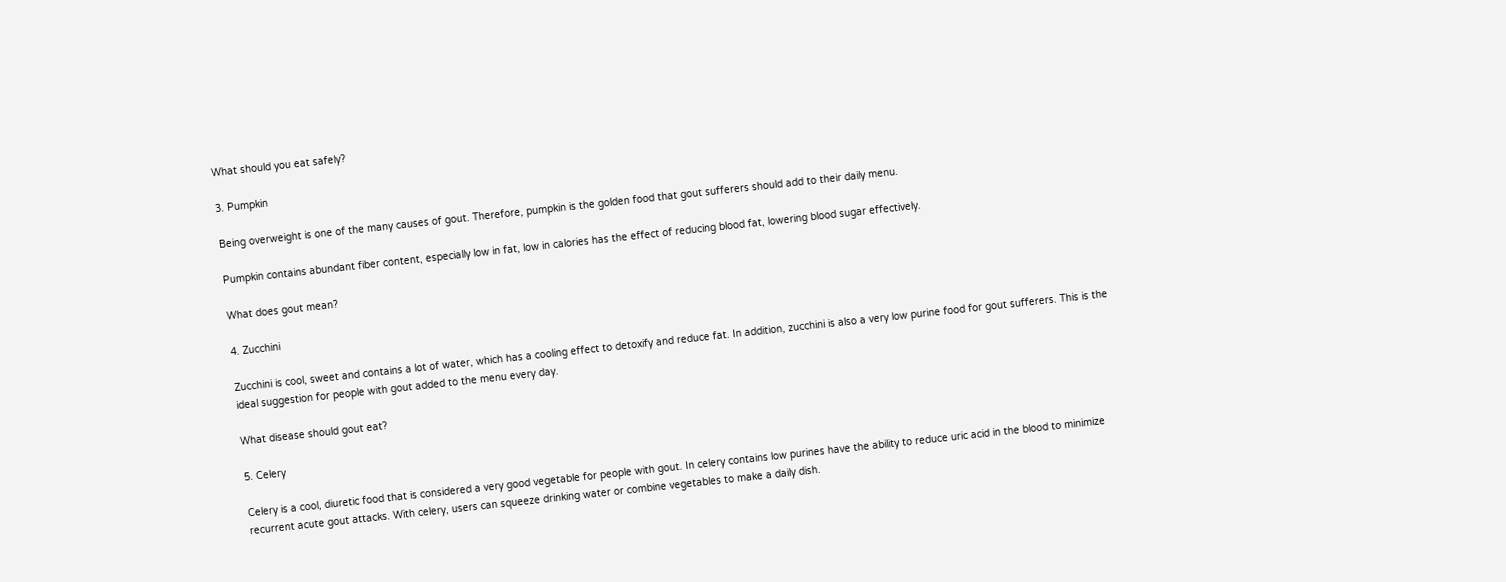What should you eat safely?

3. Pumpkin

Being overweight is one of the many causes of gout. Therefore, pumpkin is the golden food that gout sufferers should add to their daily menu.

Pumpkin contains abundant fiber content, especially low in fat, low in calories has the effect of reducing blood fat, lowering blood sugar effectively.

What does gout mean?

4. Zucchini

Zucchini is cool, sweet and contains a lot of water, which has a cooling effect to detoxify and reduce fat. In addition, zucchini is also a very low purine food for gout sufferers. This is the ideal suggestion for people with gout added to the menu every day.

What disease should gout eat?

5. Celery

Celery is a cool, diuretic food that is considered a very good vegetable for people with gout. In celery contains low purines have the ability to reduce uric acid in the blood to minimize recurrent acute gout attacks. With celery, users can squeeze drinking water or combine vegetables to make a daily dish.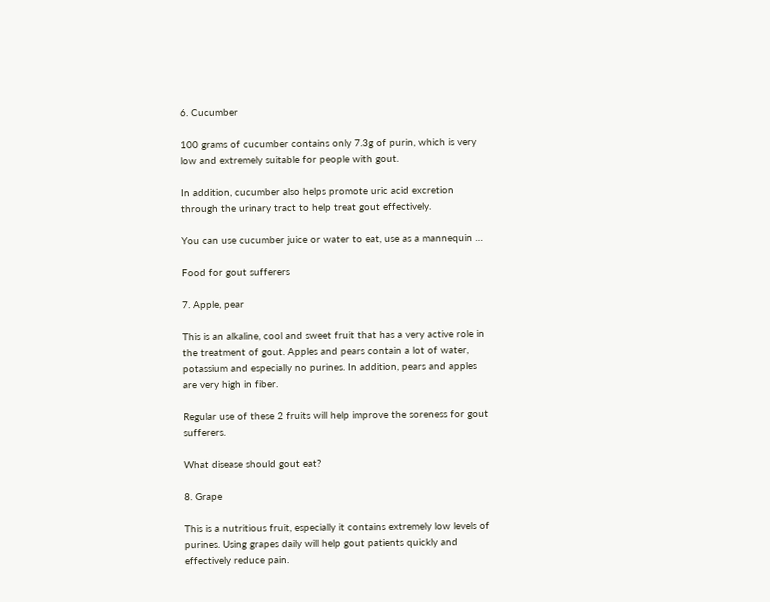6. Cucumber

100 grams of cucumber contains only 7.3g of purin, which is very low and extremely suitable for people with gout.

In addition, cucumber also helps promote uric acid excretion through the urinary tract to help treat gout effectively.

You can use cucumber juice or water to eat, use as a mannequin …

Food for gout sufferers

7. Apple, pear

This is an alkaline, cool and sweet fruit that has a very active role in the treatment of gout. Apples and pears contain a lot of water, potassium and especially no purines. In addition, pears and apples are very high in fiber.

Regular use of these 2 fruits will help improve the soreness for gout sufferers.

What disease should gout eat?

8. Grape

This is a nutritious fruit, especially it contains extremely low levels of purines. Using grapes daily will help gout patients quickly and effectively reduce pain.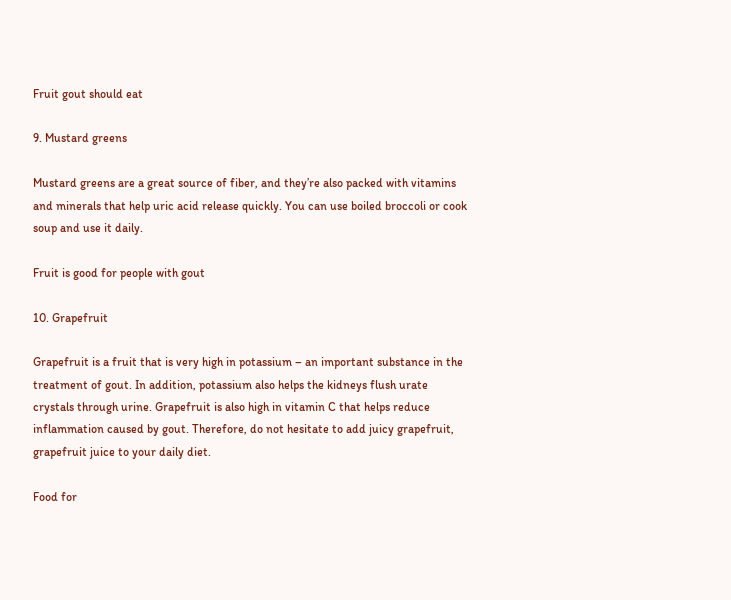Fruit gout should eat

9. Mustard greens

Mustard greens are a great source of fiber, and they’re also packed with vitamins and minerals that help uric acid release quickly. You can use boiled broccoli or cook soup and use it daily.

Fruit is good for people with gout

10. Grapefruit

Grapefruit is a fruit that is very high in potassium – an important substance in the treatment of gout. In addition, potassium also helps the kidneys flush urate crystals through urine. Grapefruit is also high in vitamin C that helps reduce inflammation caused by gout. Therefore, do not hesitate to add juicy grapefruit, grapefruit juice to your daily diet.

Food for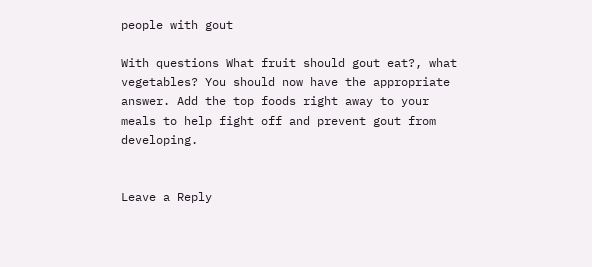people with gout

With questions What fruit should gout eat?, what vegetables? You should now have the appropriate answer. Add the top foods right away to your meals to help fight off and prevent gout from developing.


Leave a Reply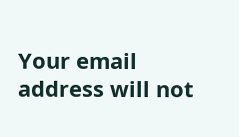Your email address will not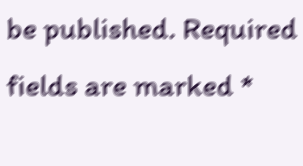be published. Required fields are marked *